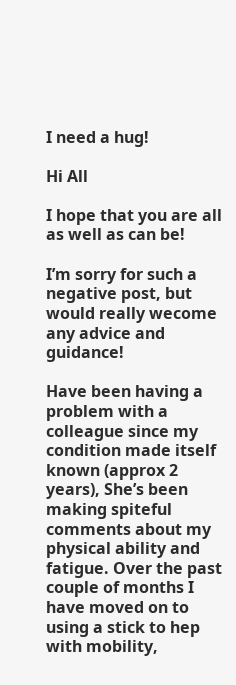I need a hug!

Hi All

I hope that you are all as well as can be!

I’m sorry for such a negative post, but would really wecome any advice and guidance!

Have been having a problem with a colleague since my condition made itself known (approx 2 years), She’s been making spiteful comments about my physical ability and fatigue. Over the past couple of months I have moved on to using a stick to hep with mobility,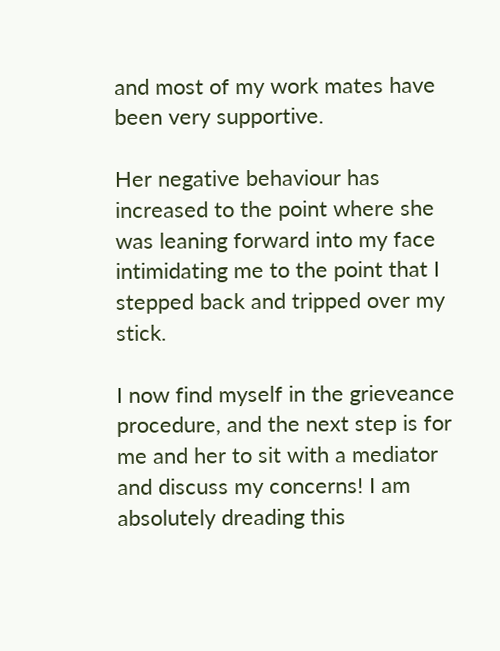and most of my work mates have been very supportive.

Her negative behaviour has increased to the point where she was leaning forward into my face intimidating me to the point that I stepped back and tripped over my stick.

I now find myself in the grieveance procedure, and the next step is for me and her to sit with a mediator and discuss my concerns! I am absolutely dreading this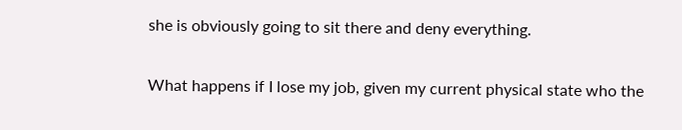she is obviously going to sit there and deny everything.

What happens if I lose my job, given my current physical state who the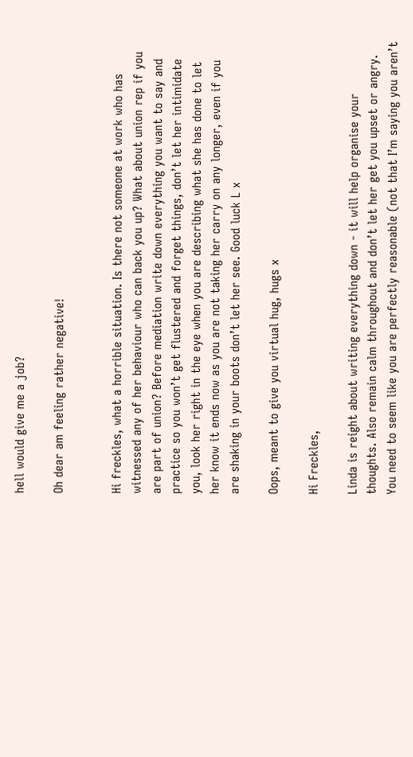hell would give me a job?

Oh dear am feeling rather negative!


Hi freckles, what a horrible situation. Is there not someone at work who has witnessed any of her behaviour who can back you up? What about union rep if you are part of union? Before mediation write down everything you want to say and practice so you won’t get flustered and forget things, don’t let her intimidate you, look her right in the eye when you are describing what she has done to let her know it ends now as you are not taking her carry on any longer, even if you are shaking in your boots don’t let her see. Good luck L x

Oops, meant to give you virtual hug, hugs x

Hi Freckles,

Linda is reight about writing everything down - it will help organise your thoughts. Also remain calm throughout and don’t let her get you upset or angry. You need to seem like you are perfectly reasonable (not that I’m saying you aren’t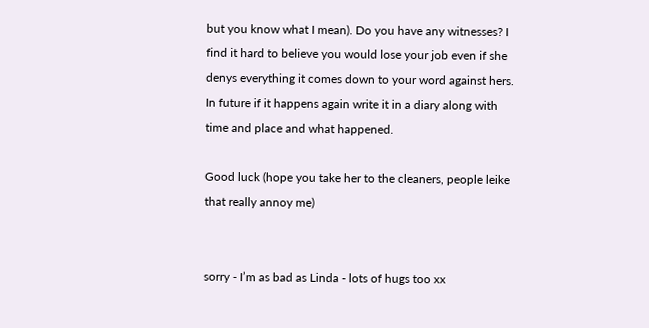but you know what I mean). Do you have any witnesses? I find it hard to believe you would lose your job even if she denys everything it comes down to your word against hers. In future if it happens again write it in a diary along with time and place and what happened.

Good luck (hope you take her to the cleaners, people leike that really annoy me)


sorry - I’m as bad as Linda - lots of hugs too xx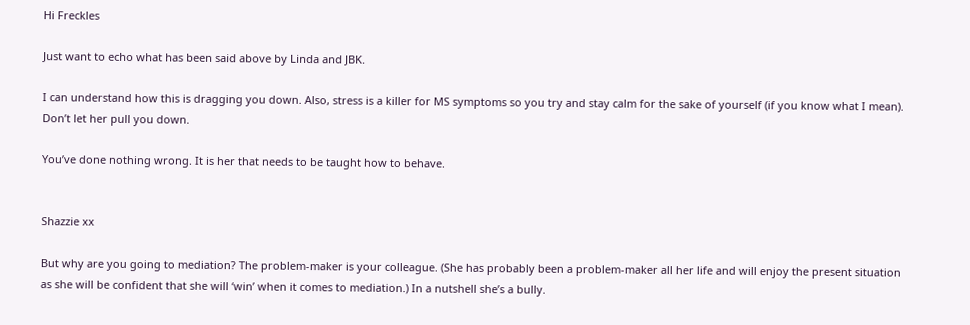Hi Freckles

Just want to echo what has been said above by Linda and JBK.

I can understand how this is dragging you down. Also, stress is a killer for MS symptoms so you try and stay calm for the sake of yourself (if you know what I mean). Don’t let her pull you down.

You’ve done nothing wrong. It is her that needs to be taught how to behave.


Shazzie xx

But why are you going to mediation? The problem-maker is your colleague. (She has probably been a problem-maker all her life and will enjoy the present situation as she will be confident that she will ‘win’ when it comes to mediation.) In a nutshell she’s a bully.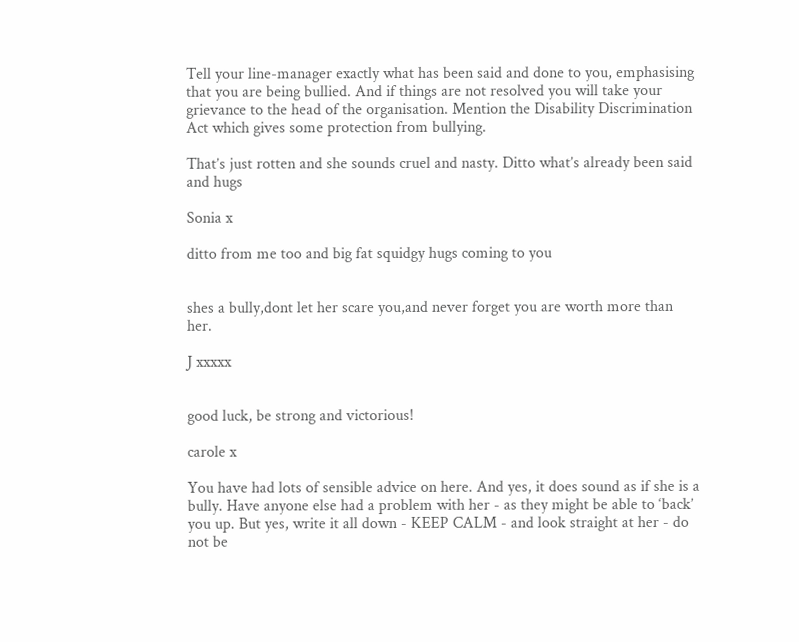Tell your line-manager exactly what has been said and done to you, emphasising that you are being bullied. And if things are not resolved you will take your grievance to the head of the organisation. Mention the Disability Discrimination Act which gives some protection from bullying.

That’s just rotten and she sounds cruel and nasty. Ditto what’s already been said and hugs

Sonia x

ditto from me too and big fat squidgy hugs coming to you


shes a bully,dont let her scare you,and never forget you are worth more than her.

J xxxxx


good luck, be strong and victorious!

carole x

You have had lots of sensible advice on here. And yes, it does sound as if she is a bully. Have anyone else had a problem with her - as they might be able to ‘back’ you up. But yes, write it all down - KEEP CALM - and look straight at her - do not be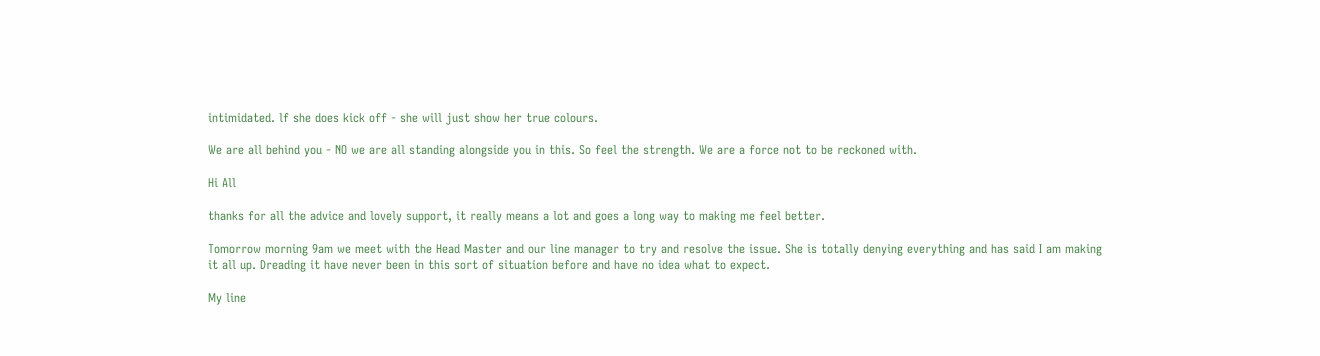intimidated. lf she does kick off - she will just show her true colours.

We are all behind you - NO we are all standing alongside you in this. So feel the strength. We are a force not to be reckoned with.

Hi All

thanks for all the advice and lovely support, it really means a lot and goes a long way to making me feel better.

Tomorrow morning 9am we meet with the Head Master and our line manager to try and resolve the issue. She is totally denying everything and has said I am making it all up. Dreading it have never been in this sort of situation before and have no idea what to expect.

My line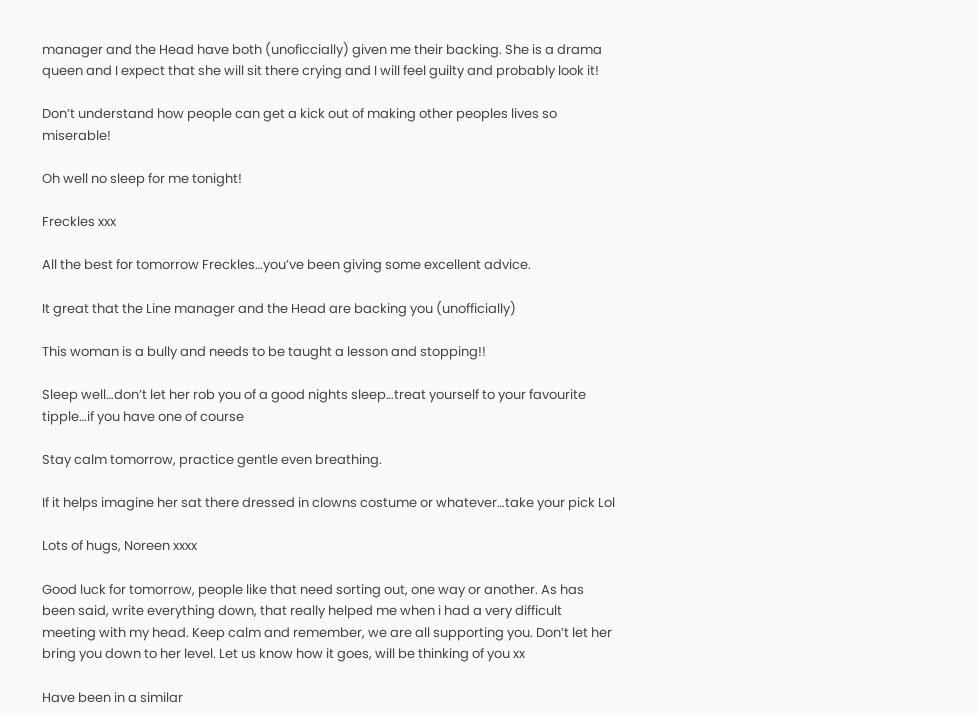manager and the Head have both (unoficcially) given me their backing. She is a drama queen and I expect that she will sit there crying and I will feel guilty and probably look it!

Don’t understand how people can get a kick out of making other peoples lives so miserable!

Oh well no sleep for me tonight!

Freckles xxx

All the best for tomorrow Freckles…you’ve been giving some excellent advice.

It great that the Line manager and the Head are backing you (unofficially)

This woman is a bully and needs to be taught a lesson and stopping!!

Sleep well…don’t let her rob you of a good nights sleep…treat yourself to your favourite tipple…if you have one of course

Stay calm tomorrow, practice gentle even breathing.

If it helps imagine her sat there dressed in clowns costume or whatever…take your pick Lol

Lots of hugs, Noreen xxxx

Good luck for tomorrow, people like that need sorting out, one way or another. As has been said, write everything down, that really helped me when i had a very difficult meeting with my head. Keep calm and remember, we are all supporting you. Don’t let her bring you down to her level. Let us know how it goes, will be thinking of you xx

Have been in a similar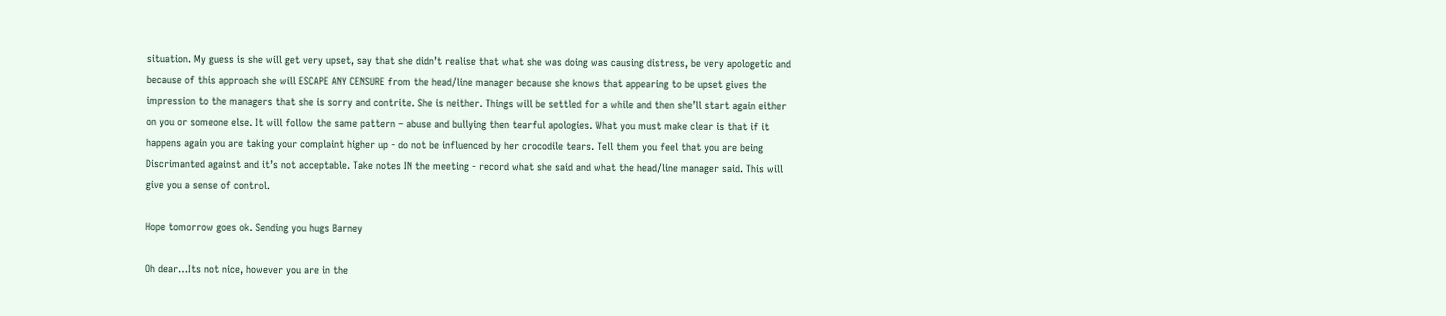situation. My guess is she will get very upset, say that she didn’t realise that what she was doing was causing distress, be very apologetic and because of this approach she will ESCAPE ANY CENSURE from the head/line manager because she knows that appearing to be upset gives the impression to the managers that she is sorry and contrite. She is neither. Things will be settled for a while and then she’ll start again either on you or someone else. It will follow the same pattern – abuse and bullying then tearful apologies. What you must make clear is that if it happens again you are taking your complaint higher up - do not be influenced by her crocodile tears. Tell them you feel that you are being Discrimanted against and it’s not acceptable. Take notes IN the meeting - record what she said and what the head/line manager said. This will give you a sense of control.

Hope tomorrow goes ok. Sending you hugs Barney

Oh dear…Its not nice, however you are in the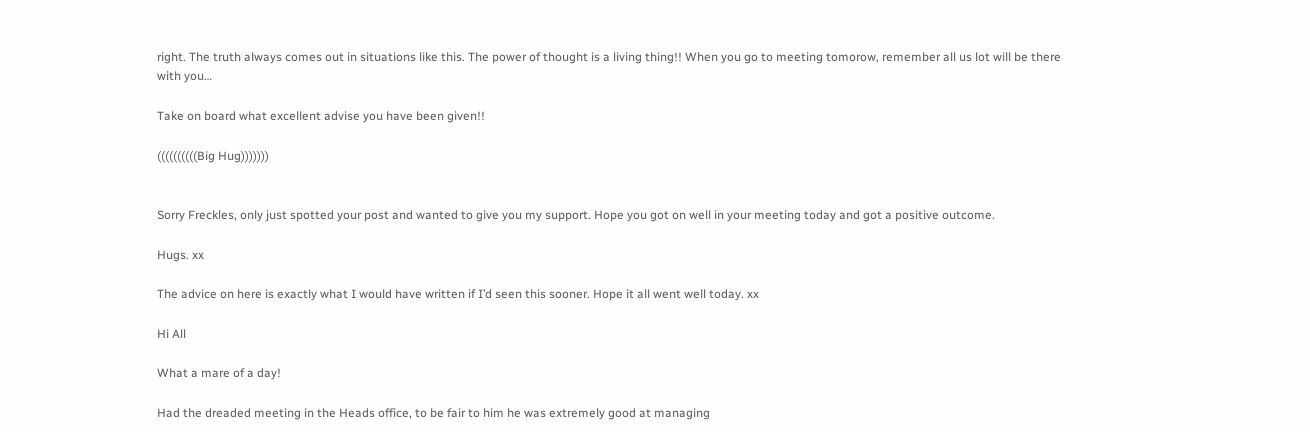right. The truth always comes out in situations like this. The power of thought is a living thing!! When you go to meeting tomorow, remember all us lot will be there with you…

Take on board what excellent advise you have been given!!

((((((((((Big Hug)))))))


Sorry Freckles, only just spotted your post and wanted to give you my support. Hope you got on well in your meeting today and got a positive outcome.

Hugs. xx

The advice on here is exactly what I would have written if I’d seen this sooner. Hope it all went well today. xx

Hi All

What a mare of a day!

Had the dreaded meeting in the Heads office, to be fair to him he was extremely good at managing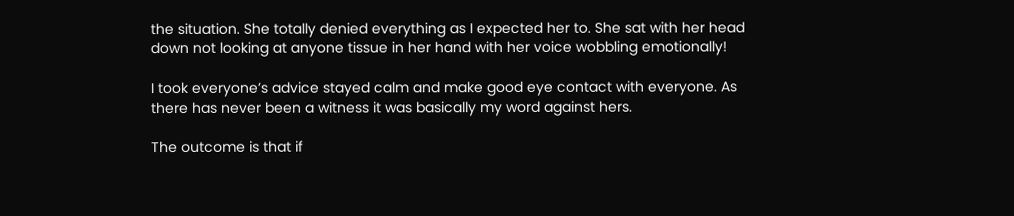the situation. She totally denied everything as I expected her to. She sat with her head down not looking at anyone tissue in her hand with her voice wobbling emotionally!

I took everyone’s advice stayed calm and make good eye contact with everyone. As there has never been a witness it was basically my word against hers.

The outcome is that if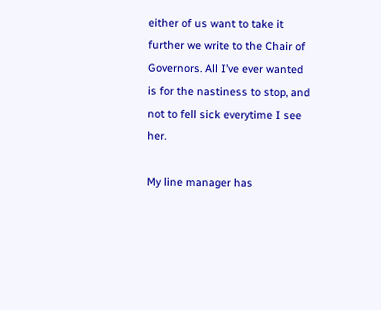either of us want to take it further we write to the Chair of Governors. All I’ve ever wanted is for the nastiness to stop, and not to fell sick everytime I see her.

My line manager has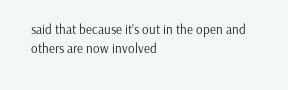said that because it’s out in the open and others are now involved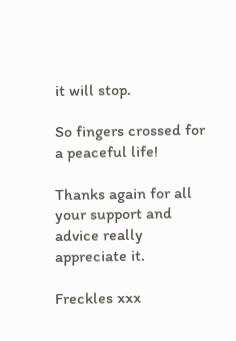it will stop.

So fingers crossed for a peaceful life!

Thanks again for all your support and advice really appreciate it.

Freckles xxx